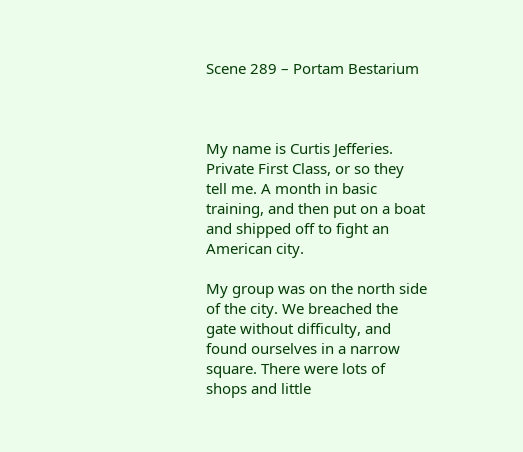Scene 289 – Portam Bestarium



My name is Curtis Jefferies. Private First Class, or so they tell me. A month in basic training, and then put on a boat and shipped off to fight an American city.

My group was on the north side of the city. We breached the gate without difficulty, and found ourselves in a narrow square. There were lots of shops and little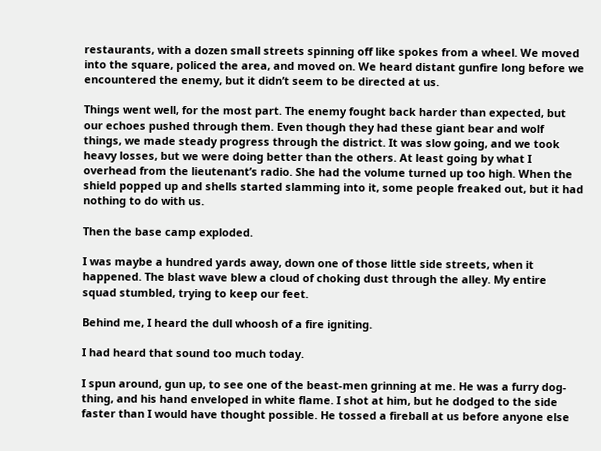restaurants, with a dozen small streets spinning off like spokes from a wheel. We moved into the square, policed the area, and moved on. We heard distant gunfire long before we encountered the enemy, but it didn’t seem to be directed at us.

Things went well, for the most part. The enemy fought back harder than expected, but our echoes pushed through them. Even though they had these giant bear and wolf things, we made steady progress through the district. It was slow going, and we took heavy losses, but we were doing better than the others. At least going by what I overhead from the lieutenant’s radio. She had the volume turned up too high. When the shield popped up and shells started slamming into it, some people freaked out, but it had nothing to do with us.

Then the base camp exploded.

I was maybe a hundred yards away, down one of those little side streets, when it happened. The blast wave blew a cloud of choking dust through the alley. My entire squad stumbled, trying to keep our feet.

Behind me, I heard the dull whoosh of a fire igniting.

I had heard that sound too much today.

I spun around, gun up, to see one of the beast-men grinning at me. He was a furry dog-thing, and his hand enveloped in white flame. I shot at him, but he dodged to the side faster than I would have thought possible. He tossed a fireball at us before anyone else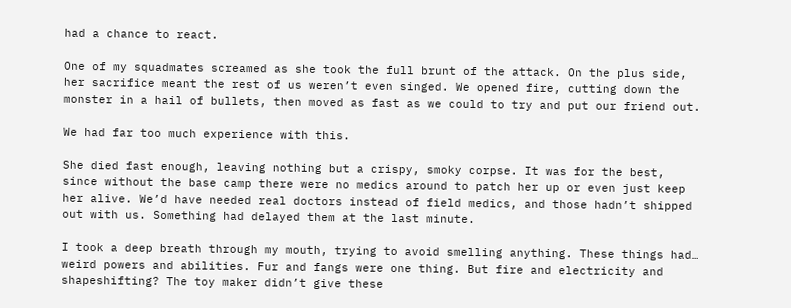had a chance to react.

One of my squadmates screamed as she took the full brunt of the attack. On the plus side, her sacrifice meant the rest of us weren’t even singed. We opened fire, cutting down the monster in a hail of bullets, then moved as fast as we could to try and put our friend out.

We had far too much experience with this.

She died fast enough, leaving nothing but a crispy, smoky corpse. It was for the best, since without the base camp there were no medics around to patch her up or even just keep her alive. We’d have needed real doctors instead of field medics, and those hadn’t shipped out with us. Something had delayed them at the last minute.

I took a deep breath through my mouth, trying to avoid smelling anything. These things had… weird powers and abilities. Fur and fangs were one thing. But fire and electricity and shapeshifting? The toy maker didn’t give these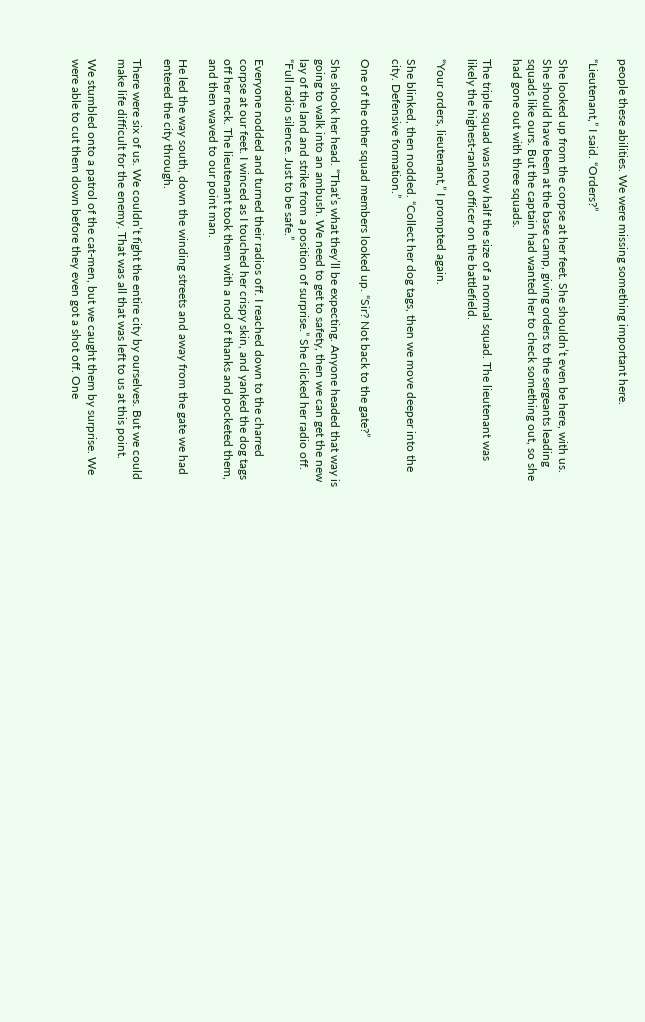people these abilities. We were missing something important here.

“Lieutenant,” I said. “Orders?”

She looked up from the corpse at her feet. She shouldn’t even be here, with us. She should have been at the base camp, giving orders to the sergeants leading squads like ours. But the captain had wanted her to check something out, so she had gone out with three squads.

The triple squad was now half the size of a normal squad. The lieutenant was likely the highest-ranked officer on the battlefield.

“Your orders, lieutenant,” I prompted again.

She blinked, then nodded. “Collect her dog tags, then we move deeper into the city. Defensive formation.”

One of the other squad members looked up. “Sir? Not back to the gate?”

She shook her head. “That’s what they’ll be expecting. Anyone headed that way is going to walk into an ambush. We need to get to safety, then we can get the new lay of the land and strike from a position of surprise.” She clicked her radio off. “Full radio silence. Just to be safe.”

Everyone nodded and turned their radios off. I reached down to the charred corpse at our feet. I winced as I touched her crispy skin, and yanked the dog tags off her neck. The lieutenant took them with a nod of thanks and pocketed them, and then waved to our point man.

He led the way south, down the winding streets and away from the gate we had entered the city through.

There were six of us. We couldn’t fight the entire city by ourselves. But we could make life difficult for the enemy. That was all that was left to us at this point.

We stumbled onto a patrol of the cat-men, but we caught them by surprise. We were able to cut them down before they even got a shot off. One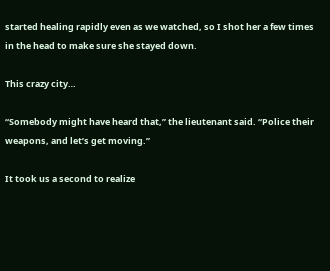started healing rapidly even as we watched, so I shot her a few times in the head to make sure she stayed down.

This crazy city…

“Somebody might have heard that,” the lieutenant said. “Police their weapons, and let’s get moving.”

It took us a second to realize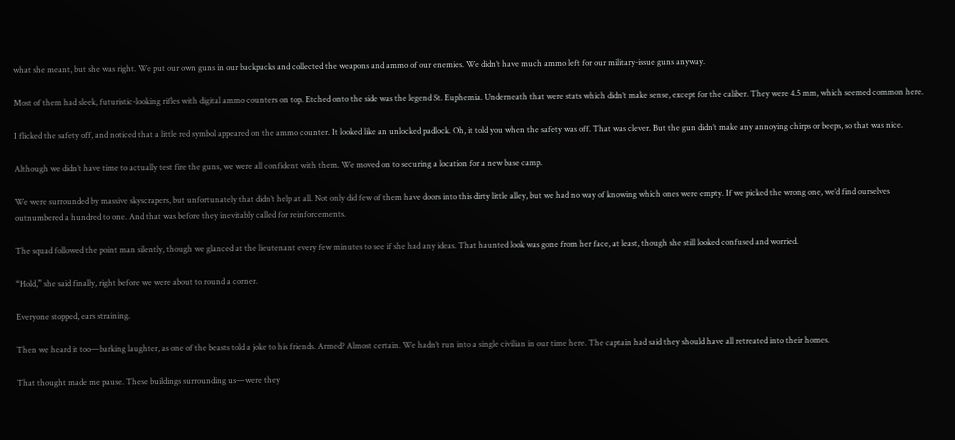what she meant, but she was right. We put our own guns in our backpacks and collected the weapons and ammo of our enemies. We didn’t have much ammo left for our military-issue guns anyway.

Most of them had sleek, futuristic-looking rifles with digital ammo counters on top. Etched onto the side was the legend St. Euphemia. Underneath that were stats which didn’t make sense, except for the caliber. They were 4.5 mm, which seemed common here.

I flicked the safety off, and noticed that a little red symbol appeared on the ammo counter. It looked like an unlocked padlock. Oh, it told you when the safety was off. That was clever. But the gun didn’t make any annoying chirps or beeps, so that was nice.

Although we didn’t have time to actually test fire the guns, we were all confident with them. We moved on to securing a location for a new base camp.

We were surrounded by massive skyscrapers, but unfortunately that didn’t help at all. Not only did few of them have doors into this dirty little alley, but we had no way of knowing which ones were empty. If we picked the wrong one, we’d find ourselves outnumbered a hundred to one. And that was before they inevitably called for reinforcements.

The squad followed the point man silently, though we glanced at the lieutenant every few minutes to see if she had any ideas. That haunted look was gone from her face, at least, though she still looked confused and worried.

“Hold,” she said finally, right before we were about to round a corner.

Everyone stopped, ears straining.

Then we heard it too—barking laughter, as one of the beasts told a joke to his friends. Armed? Almost certain. We hadn’t run into a single civilian in our time here. The captain had said they should have all retreated into their homes.

That thought made me pause. These buildings surrounding us—were they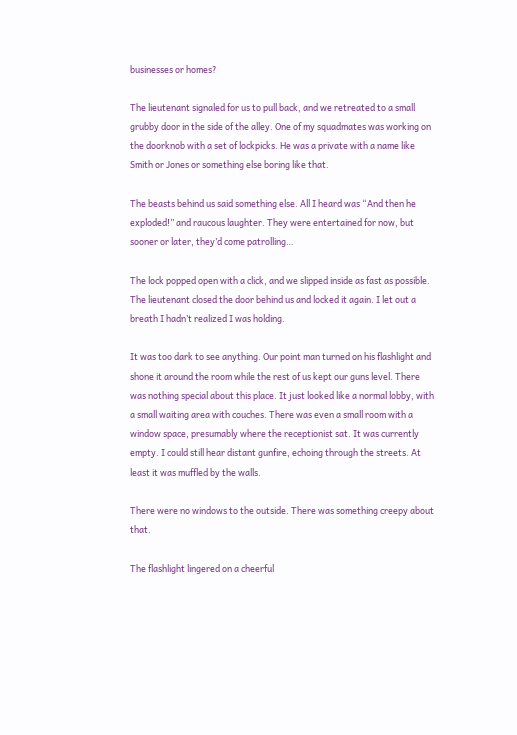businesses or homes?

The lieutenant signaled for us to pull back, and we retreated to a small grubby door in the side of the alley. One of my squadmates was working on the doorknob with a set of lockpicks. He was a private with a name like Smith or Jones or something else boring like that.

The beasts behind us said something else. All I heard was “And then he exploded!” and raucous laughter. They were entertained for now, but sooner or later, they’d come patrolling…

The lock popped open with a click, and we slipped inside as fast as possible. The lieutenant closed the door behind us and locked it again. I let out a breath I hadn’t realized I was holding.

It was too dark to see anything. Our point man turned on his flashlight and shone it around the room while the rest of us kept our guns level. There was nothing special about this place. It just looked like a normal lobby, with a small waiting area with couches. There was even a small room with a window space, presumably where the receptionist sat. It was currently empty. I could still hear distant gunfire, echoing through the streets. At least it was muffled by the walls.

There were no windows to the outside. There was something creepy about that.

The flashlight lingered on a cheerful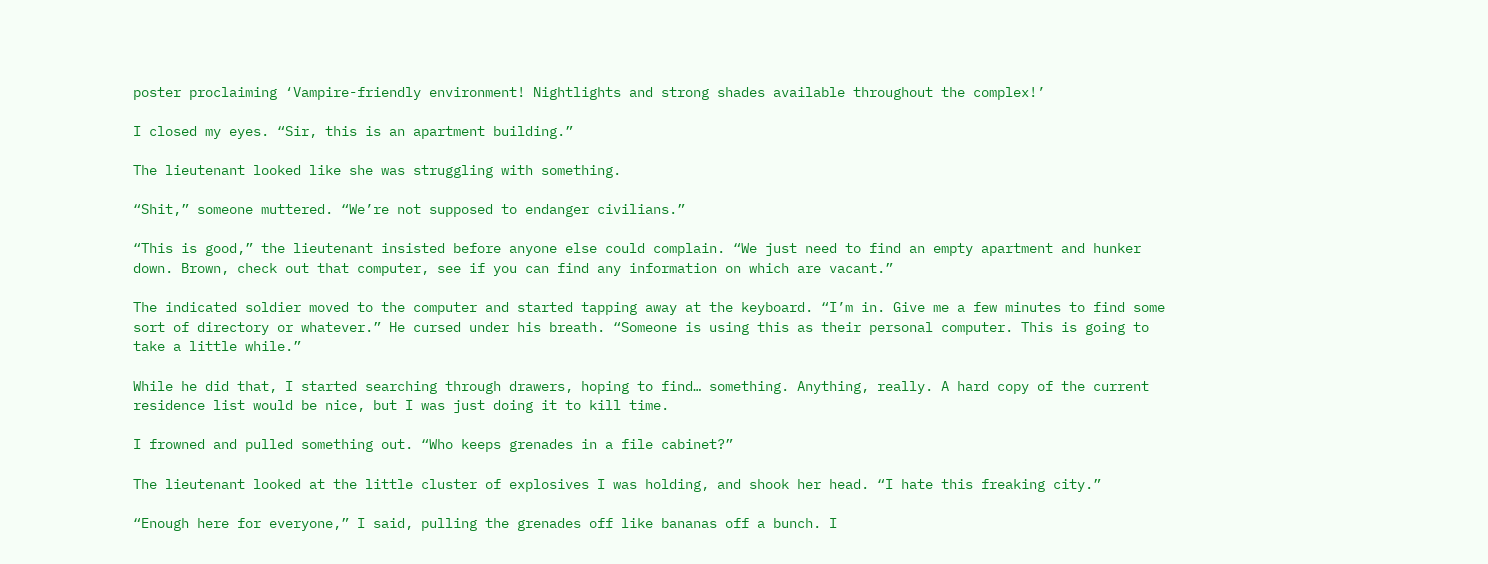poster proclaiming ‘Vampire-friendly environment! Nightlights and strong shades available throughout the complex!’

I closed my eyes. “Sir, this is an apartment building.”

The lieutenant looked like she was struggling with something.

“Shit,” someone muttered. “We’re not supposed to endanger civilians.”

“This is good,” the lieutenant insisted before anyone else could complain. “We just need to find an empty apartment and hunker down. Brown, check out that computer, see if you can find any information on which are vacant.”

The indicated soldier moved to the computer and started tapping away at the keyboard. “I’m in. Give me a few minutes to find some sort of directory or whatever.” He cursed under his breath. “Someone is using this as their personal computer. This is going to take a little while.”

While he did that, I started searching through drawers, hoping to find… something. Anything, really. A hard copy of the current residence list would be nice, but I was just doing it to kill time.

I frowned and pulled something out. “Who keeps grenades in a file cabinet?”

The lieutenant looked at the little cluster of explosives I was holding, and shook her head. “I hate this freaking city.”

“Enough here for everyone,” I said, pulling the grenades off like bananas off a bunch. I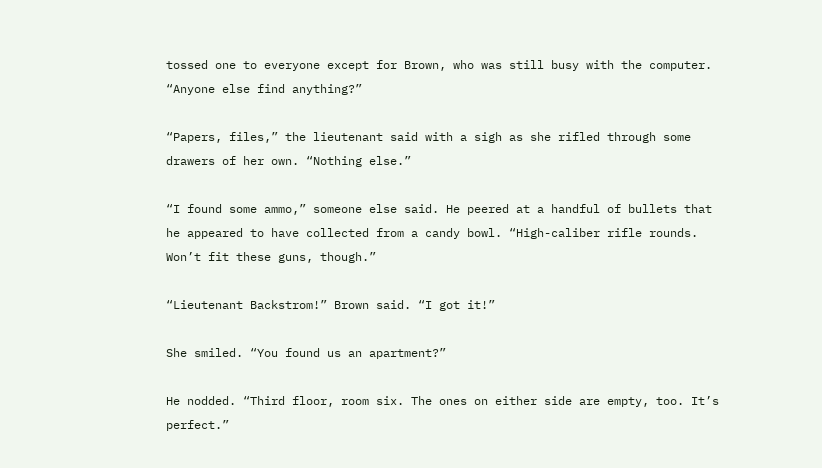tossed one to everyone except for Brown, who was still busy with the computer. “Anyone else find anything?”

“Papers, files,” the lieutenant said with a sigh as she rifled through some drawers of her own. “Nothing else.”

“I found some ammo,” someone else said. He peered at a handful of bullets that he appeared to have collected from a candy bowl. “High-caliber rifle rounds. Won’t fit these guns, though.”

“Lieutenant Backstrom!” Brown said. “I got it!”

She smiled. “You found us an apartment?”

He nodded. “Third floor, room six. The ones on either side are empty, too. It’s perfect.”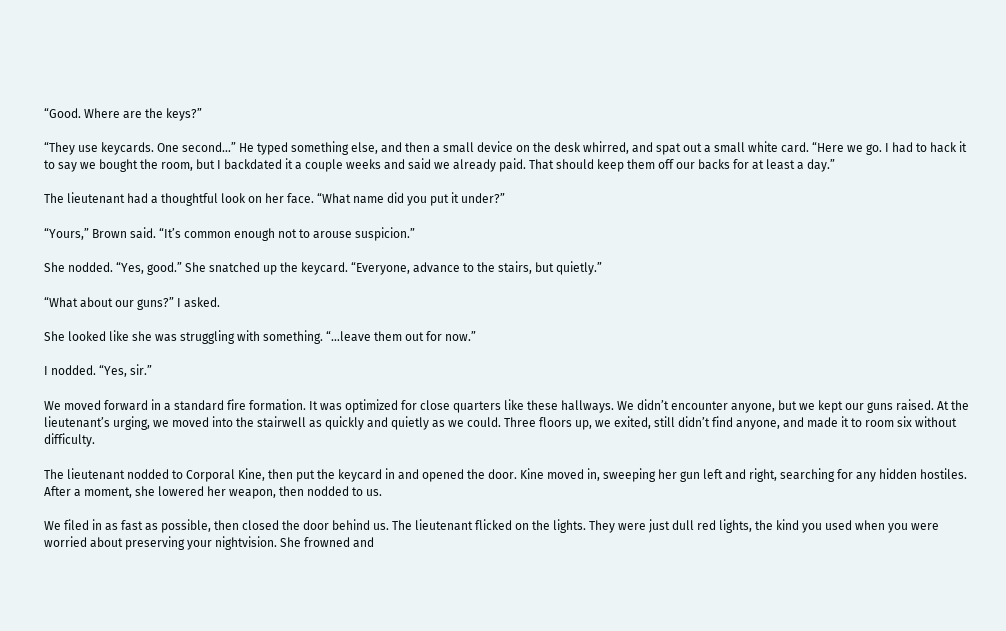“Good. Where are the keys?”

“They use keycards. One second…” He typed something else, and then a small device on the desk whirred, and spat out a small white card. “Here we go. I had to hack it to say we bought the room, but I backdated it a couple weeks and said we already paid. That should keep them off our backs for at least a day.”

The lieutenant had a thoughtful look on her face. “What name did you put it under?”

“Yours,” Brown said. “It’s common enough not to arouse suspicion.”

She nodded. “Yes, good.” She snatched up the keycard. “Everyone, advance to the stairs, but quietly.”

“What about our guns?” I asked.

She looked like she was struggling with something. “…leave them out for now.”

I nodded. “Yes, sir.”

We moved forward in a standard fire formation. It was optimized for close quarters like these hallways. We didn’t encounter anyone, but we kept our guns raised. At the lieutenant’s urging, we moved into the stairwell as quickly and quietly as we could. Three floors up, we exited, still didn’t find anyone, and made it to room six without difficulty.

The lieutenant nodded to Corporal Kine, then put the keycard in and opened the door. Kine moved in, sweeping her gun left and right, searching for any hidden hostiles. After a moment, she lowered her weapon, then nodded to us.

We filed in as fast as possible, then closed the door behind us. The lieutenant flicked on the lights. They were just dull red lights, the kind you used when you were worried about preserving your nightvision. She frowned and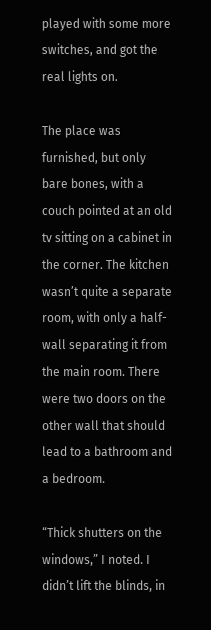played with some more switches, and got the real lights on.

The place was furnished, but only bare bones, with a couch pointed at an old tv sitting on a cabinet in the corner. The kitchen wasn’t quite a separate room, with only a half-wall separating it from the main room. There were two doors on the other wall that should lead to a bathroom and a bedroom.

“Thick shutters on the windows,” I noted. I didn’t lift the blinds, in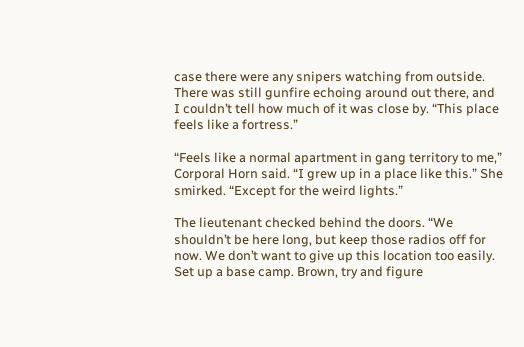case there were any snipers watching from outside. There was still gunfire echoing around out there, and I couldn’t tell how much of it was close by. “This place feels like a fortress.”

“Feels like a normal apartment in gang territory to me,” Corporal Horn said. “I grew up in a place like this.” She smirked. “Except for the weird lights.”

The lieutenant checked behind the doors. “We shouldn’t be here long, but keep those radios off for now. We don’t want to give up this location too easily. Set up a base camp. Brown, try and figure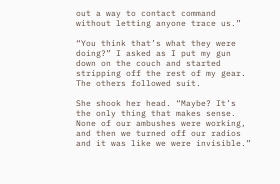out a way to contact command without letting anyone trace us.”

“You think that’s what they were doing?” I asked as I put my gun down on the couch and started stripping off the rest of my gear. The others followed suit.

She shook her head. “Maybe? It’s the only thing that makes sense. None of our ambushes were working, and then we turned off our radios and it was like we were invisible.”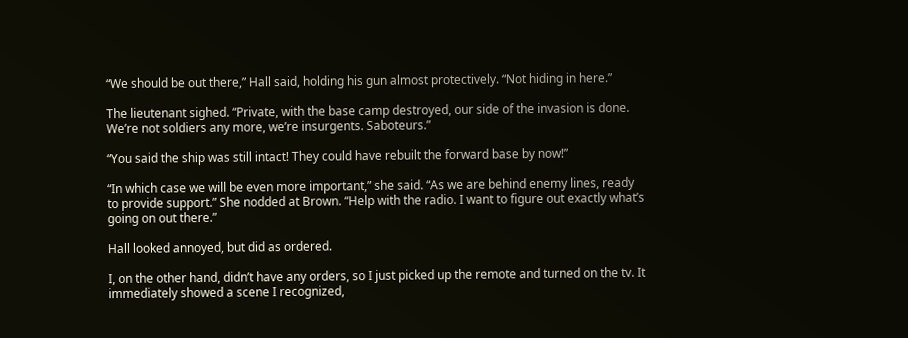“We should be out there,” Hall said, holding his gun almost protectively. “Not hiding in here.”

The lieutenant sighed. “Private, with the base camp destroyed, our side of the invasion is done. We’re not soldiers any more, we’re insurgents. Saboteurs.”

“You said the ship was still intact! They could have rebuilt the forward base by now!”

“In which case we will be even more important,” she said. “As we are behind enemy lines, ready to provide support.” She nodded at Brown. “Help with the radio. I want to figure out exactly what’s going on out there.”

Hall looked annoyed, but did as ordered.

I, on the other hand, didn’t have any orders, so I just picked up the remote and turned on the tv. It immediately showed a scene I recognized,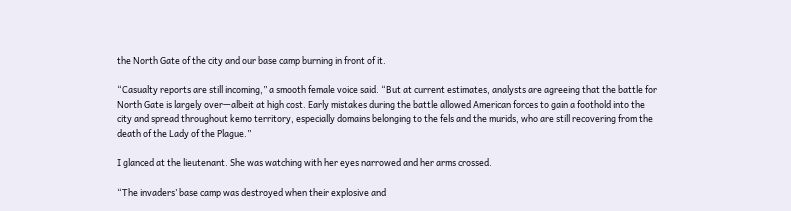the North Gate of the city and our base camp burning in front of it.

“Casualty reports are still incoming,” a smooth female voice said. “But at current estimates, analysts are agreeing that the battle for North Gate is largely over—albeit at high cost. Early mistakes during the battle allowed American forces to gain a foothold into the city and spread throughout kemo territory, especially domains belonging to the fels and the murids, who are still recovering from the death of the Lady of the Plague.”

I glanced at the lieutenant. She was watching with her eyes narrowed and her arms crossed.

“The invaders’ base camp was destroyed when their explosive and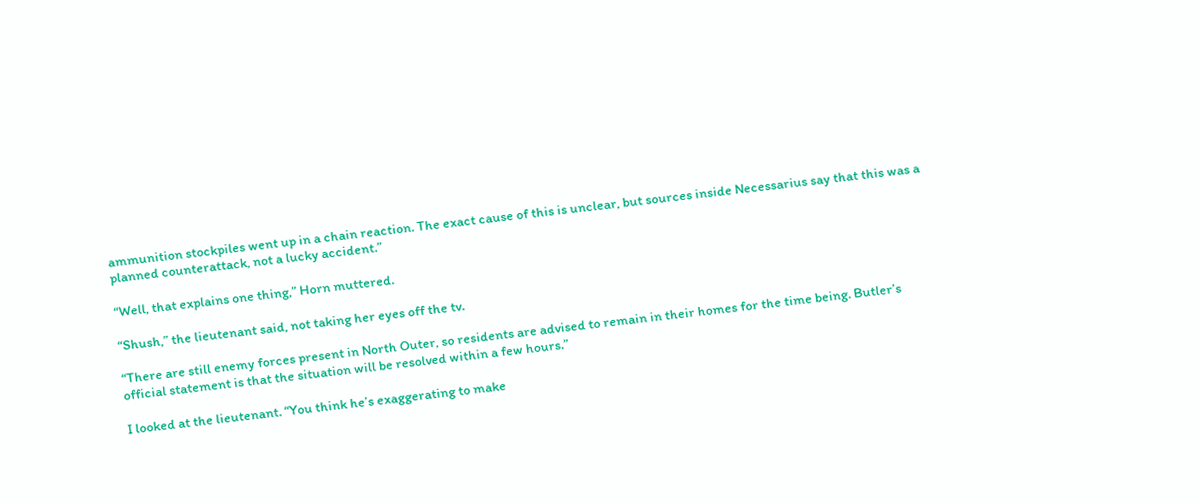ammunition stockpiles went up in a chain reaction. The exact cause of this is unclear, but sources inside Necessarius say that this was a planned counterattack, not a lucky accident.”

“Well, that explains one thing,” Horn muttered.

“Shush,” the lieutenant said, not taking her eyes off the tv.

“There are still enemy forces present in North Outer, so residents are advised to remain in their homes for the time being. Butler’s official statement is that the situation will be resolved within a few hours.”

I looked at the lieutenant. “You think he’s exaggerating to make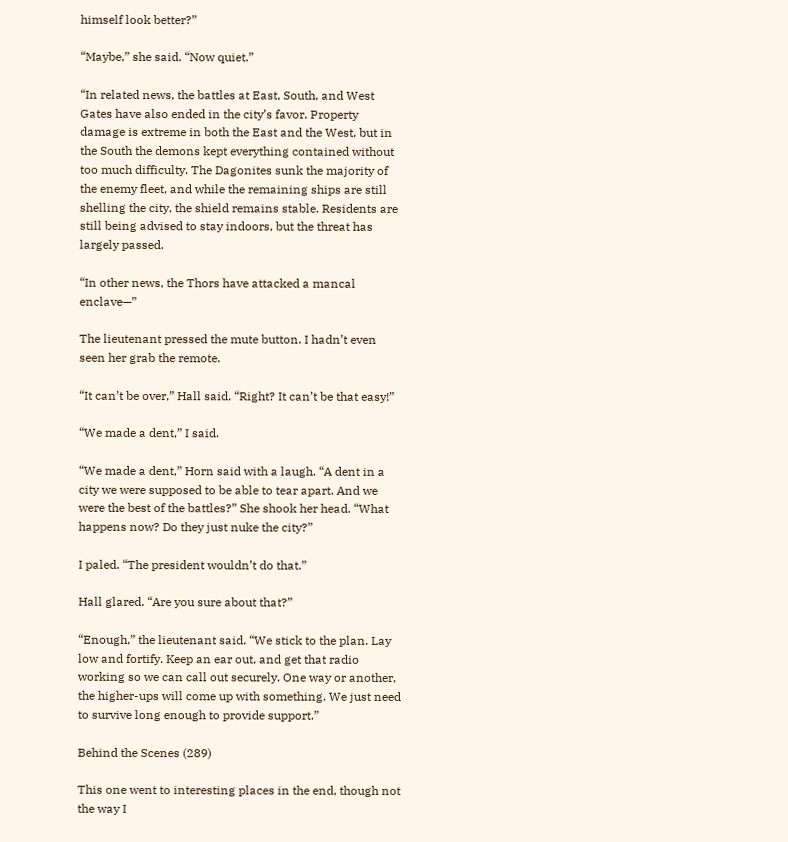himself look better?”

“Maybe,” she said. “Now quiet.”

“In related news, the battles at East, South, and West Gates have also ended in the city’s favor. Property damage is extreme in both the East and the West, but in the South the demons kept everything contained without too much difficulty. The Dagonites sunk the majority of the enemy fleet, and while the remaining ships are still shelling the city, the shield remains stable. Residents are still being advised to stay indoors, but the threat has largely passed.

“In other news, the Thors have attacked a mancal enclave—”

The lieutenant pressed the mute button. I hadn’t even seen her grab the remote.

“It can’t be over,” Hall said. “Right? It can’t be that easy!”

“We made a dent,” I said.

“We made a dent,” Horn said with a laugh. “A dent in a city we were supposed to be able to tear apart. And we were the best of the battles?” She shook her head. “What happens now? Do they just nuke the city?”

I paled. “The president wouldn’t do that.”

Hall glared. “Are you sure about that?”

“Enough,” the lieutenant said. “We stick to the plan. Lay low and fortify. Keep an ear out, and get that radio working so we can call out securely. One way or another, the higher-ups will come up with something. We just need to survive long enough to provide support.”

Behind the Scenes (289)

This one went to interesting places in the end, though not the way I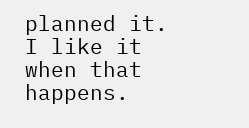planned it. I like it when that happens.